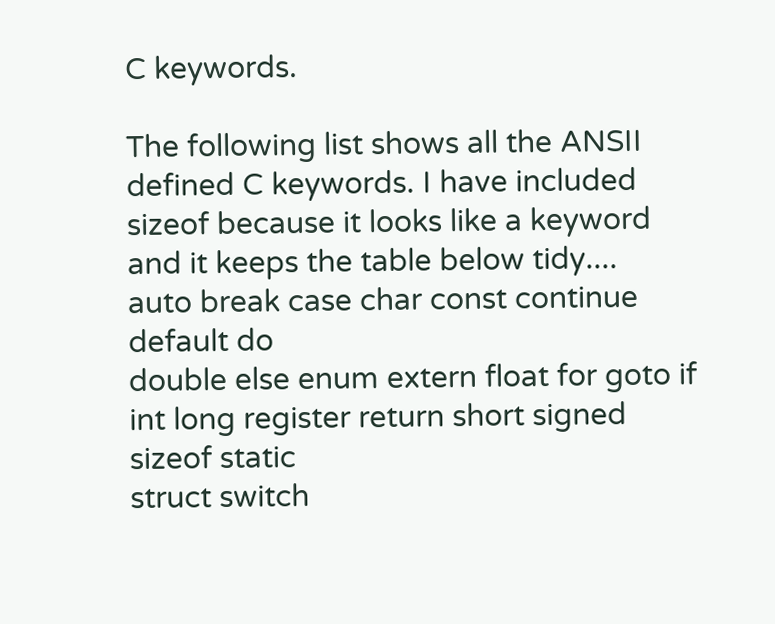C keywords.

The following list shows all the ANSII defined C keywords. I have included sizeof because it looks like a keyword and it keeps the table below tidy....
auto break case char const continue default do
double else enum extern float for goto if
int long register return short signed sizeof static
struct switch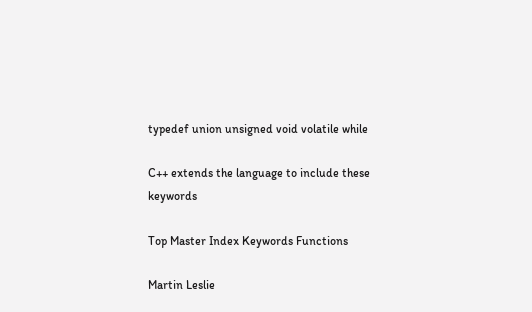typedef union unsigned void volatile while

C++ extends the language to include these keywords

Top Master Index Keywords Functions

Martin Leslie